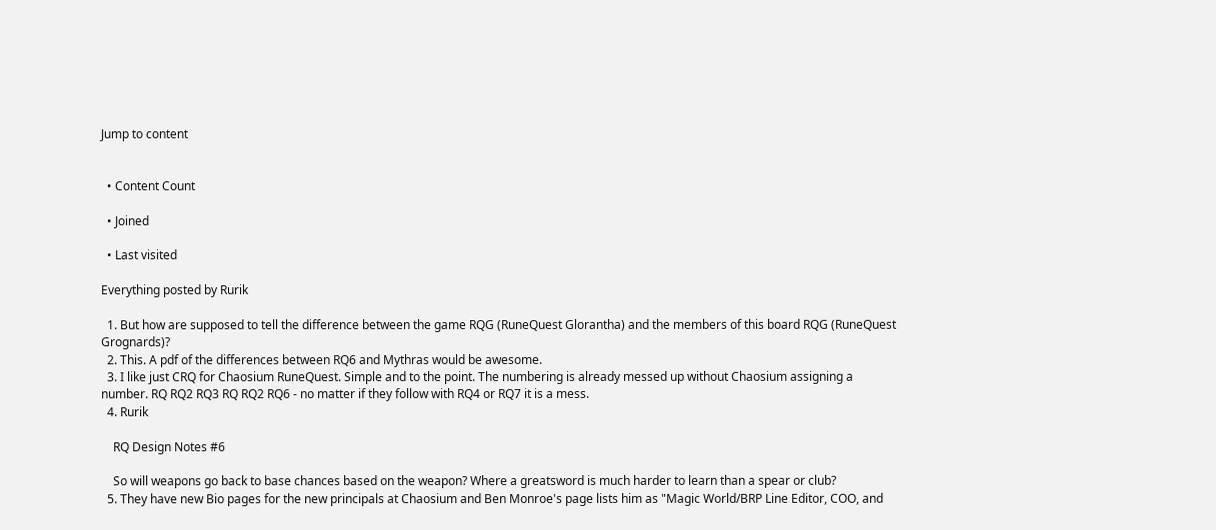Jump to content


  • Content Count

  • Joined

  • Last visited

Everything posted by Rurik

  1. But how are supposed to tell the difference between the game RQG (RuneQuest Glorantha) and the members of this board RQG (RuneQuest Grognards)?
  2. This. A pdf of the differences between RQ6 and Mythras would be awesome.
  3. I like just CRQ for Chaosium RuneQuest. Simple and to the point. The numbering is already messed up without Chaosium assigning a number. RQ RQ2 RQ3 RQ RQ2 RQ6 - no matter if they follow with RQ4 or RQ7 it is a mess.
  4. Rurik

    RQ Design Notes #6

    So will weapons go back to base chances based on the weapon? Where a greatsword is much harder to learn than a spear or club?
  5. They have new Bio pages for the new principals at Chaosium and Ben Monroe's page lists him as "Magic World/BRP Line Editor, COO, and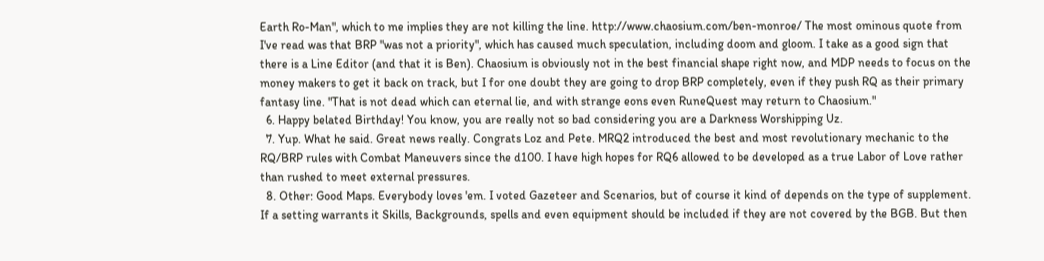Earth Ro-Man", which to me implies they are not killing the line. http://www.chaosium.com/ben-monroe/ The most ominous quote from I've read was that BRP "was not a priority", which has caused much speculation, including doom and gloom. I take as a good sign that there is a Line Editor (and that it is Ben). Chaosium is obviously not in the best financial shape right now, and MDP needs to focus on the money makers to get it back on track, but I for one doubt they are going to drop BRP completely, even if they push RQ as their primary fantasy line. "That is not dead which can eternal lie, and with strange eons even RuneQuest may return to Chaosium."
  6. Happy belated Birthday! You know, you are really not so bad considering you are a Darkness Worshipping Uz.
  7. Yup. What he said. Great news really. Congrats Loz and Pete. MRQ2 introduced the best and most revolutionary mechanic to the RQ/BRP rules with Combat Maneuvers since the d100. I have high hopes for RQ6 allowed to be developed as a true Labor of Love rather than rushed to meet external pressures.
  8. Other: Good Maps. Everybody loves 'em. I voted Gazeteer and Scenarios, but of course it kind of depends on the type of supplement. If a setting warrants it Skills, Backgrounds, spells and even equipment should be included if they are not covered by the BGB. But then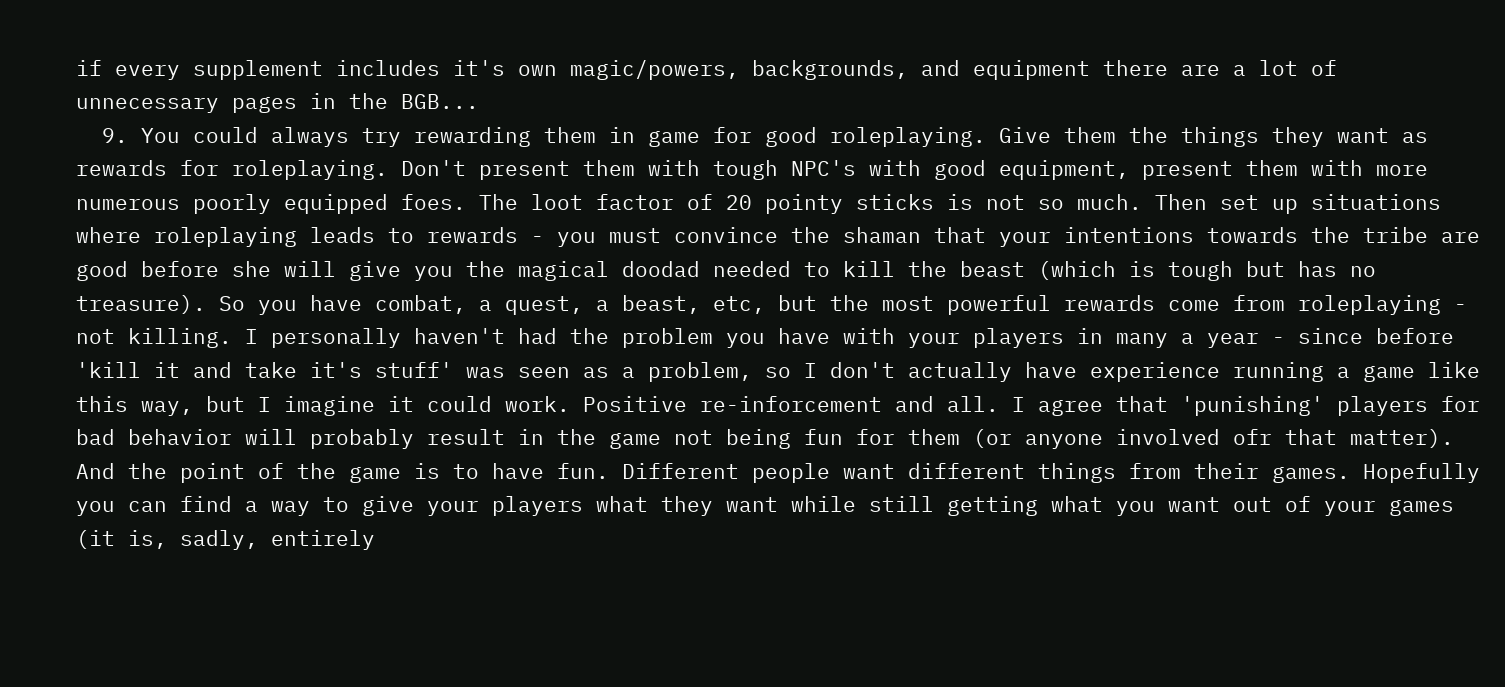if every supplement includes it's own magic/powers, backgrounds, and equipment there are a lot of unnecessary pages in the BGB...
  9. You could always try rewarding them in game for good roleplaying. Give them the things they want as rewards for roleplaying. Don't present them with tough NPC's with good equipment, present them with more numerous poorly equipped foes. The loot factor of 20 pointy sticks is not so much. Then set up situations where roleplaying leads to rewards - you must convince the shaman that your intentions towards the tribe are good before she will give you the magical doodad needed to kill the beast (which is tough but has no treasure). So you have combat, a quest, a beast, etc, but the most powerful rewards come from roleplaying - not killing. I personally haven't had the problem you have with your players in many a year - since before 'kill it and take it's stuff' was seen as a problem, so I don't actually have experience running a game like this way, but I imagine it could work. Positive re-inforcement and all. I agree that 'punishing' players for bad behavior will probably result in the game not being fun for them (or anyone involved ofr that matter). And the point of the game is to have fun. Different people want different things from their games. Hopefully you can find a way to give your players what they want while still getting what you want out of your games (it is, sadly, entirely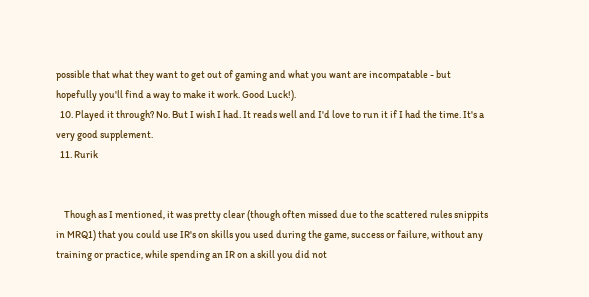possible that what they want to get out of gaming and what you want are incompatable - but hopefully you'll find a way to make it work. Good Luck!).
  10. Played it through? No. But I wish I had. It reads well and I'd love to run it if I had the time. It's a very good supplement.
  11. Rurik


    Though as I mentioned, it was pretty clear (though often missed due to the scattered rules snippits in MRQ1) that you could use IR's on skills you used during the game, success or failure, without any training or practice, while spending an IR on a skill you did not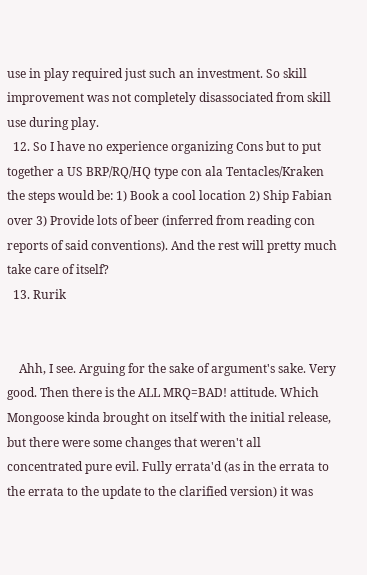use in play required just such an investment. So skill improvement was not completely disassociated from skill use during play.
  12. So I have no experience organizing Cons but to put together a US BRP/RQ/HQ type con ala Tentacles/Kraken the steps would be: 1) Book a cool location 2) Ship Fabian over 3) Provide lots of beer (inferred from reading con reports of said conventions). And the rest will pretty much take care of itself?
  13. Rurik


    Ahh, I see. Arguing for the sake of argument's sake. Very good. Then there is the ALL MRQ=BAD! attitude. Which Mongoose kinda brought on itself with the initial release, but there were some changes that weren't all concentrated pure evil. Fully errata'd (as in the errata to the errata to the update to the clarified version) it was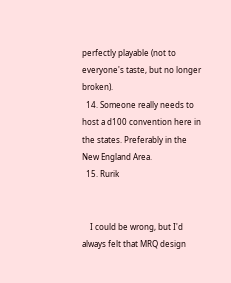perfectly playable (not to everyone's taste, but no longer broken).
  14. Someone really needs to host a d100 convention here in the states. Preferably in the New England Area.
  15. Rurik


    I could be wrong, but I'd always felt that MRQ design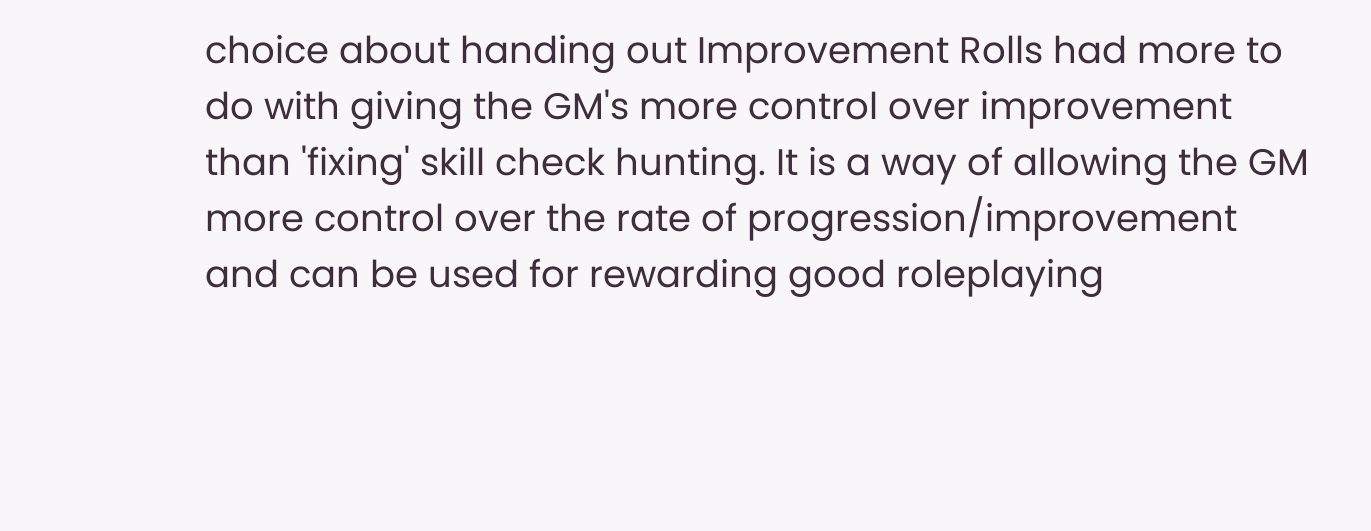choice about handing out Improvement Rolls had more to do with giving the GM's more control over improvement than 'fixing' skill check hunting. It is a way of allowing the GM more control over the rate of progression/improvement and can be used for rewarding good roleplaying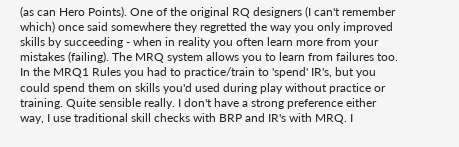(as can Hero Points). One of the original RQ designers (I can't remember which) once said somewhere they regretted the way you only improved skills by succeeding - when in reality you often learn more from your mistakes (failing). The MRQ system allows you to learn from failures too. In the MRQ1 Rules you had to practice/train to 'spend' IR's, but you could spend them on skills you'd used during play without practice or training. Quite sensible really. I don't have a strong preference either way, I use traditional skill checks with BRP and IR's with MRQ. I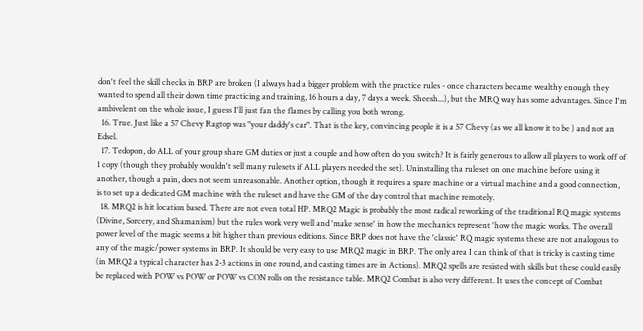don't feel the skill checks in BRP are broken (I always had a bigger problem with the practice rules - once characters became wealthy enough they wanted to spend all their down time practicing and training, 16 hours a day, 7 days a week. Sheesh...), but the MRQ way has some advantages. Since I'm ambivelent on the whole issue, I guess I'll just fan the flames by calling you both wrong.
  16. True. Just like a 57 Chevy Ragtop was "your daddy's car". That is the key, convincing people it is a 57 Chevy (as we all know it to be ) and not an Edsel.
  17. Tedopon, do ALL of your group share GM duties or just a couple and how often do you switch? It is fairly generous to allow all players to work off of 1 copy (though they probably wouldn't sell many rulesets if ALL players needed the set). Uninstalling tha ruleset on one machine before using it another, though a pain, does not seem unreasonable. Another option, though it requires a spare machine or a virtual machine and a good connection, is to set up a dedicated GM machine with the ruleset and have the GM of the day control that machine remotely.
  18. MRQ2 is hit location based. There are not even total HP. MRQ2 Magic is probably the most radical reworking of the traditional RQ magic systems (Divine, Sorcery, and Shamanism) but the rules work very well and 'make sense' in how the mechanics represent 'how the magic works. The overall power level of the magic seems a bit higher than previous editions. Since BRP does not have the 'classic' RQ magic systems these are not analogous to any of the magic/power systems in BRP. It should be very easy to use MRQ2 magic in BRP. The only area I can think of that is tricky is casting time (in MRQ2 a typical character has 2-3 actions in one round, and casting times are in Actions). MRQ2 spells are resisted with skills but these could easily be replaced with POW vs POW or POW vs CON rolls on the resistance table. MRQ2 Combat is also very different. It uses the concept of Combat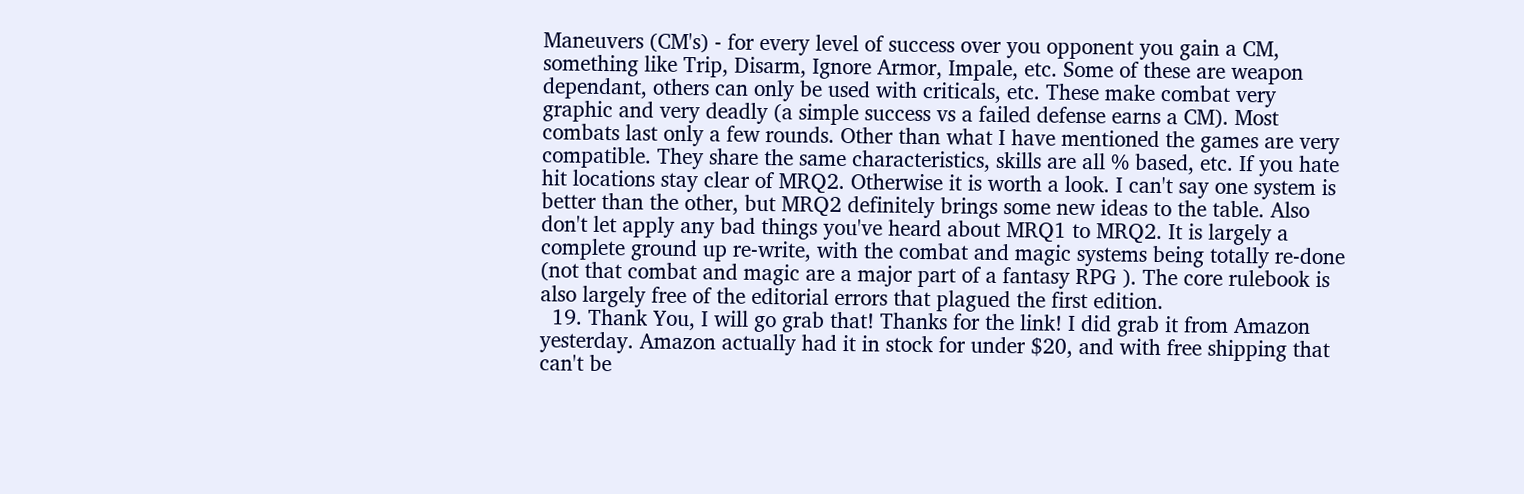Maneuvers (CM's) - for every level of success over you opponent you gain a CM, something like Trip, Disarm, Ignore Armor, Impale, etc. Some of these are weapon dependant, others can only be used with criticals, etc. These make combat very graphic and very deadly (a simple success vs a failed defense earns a CM). Most combats last only a few rounds. Other than what I have mentioned the games are very compatible. They share the same characteristics, skills are all % based, etc. If you hate hit locations stay clear of MRQ2. Otherwise it is worth a look. I can't say one system is better than the other, but MRQ2 definitely brings some new ideas to the table. Also don't let apply any bad things you've heard about MRQ1 to MRQ2. It is largely a complete ground up re-write, with the combat and magic systems being totally re-done (not that combat and magic are a major part of a fantasy RPG ). The core rulebook is also largely free of the editorial errors that plagued the first edition.
  19. Thank You, I will go grab that! Thanks for the link! I did grab it from Amazon yesterday. Amazon actually had it in stock for under $20, and with free shipping that can't be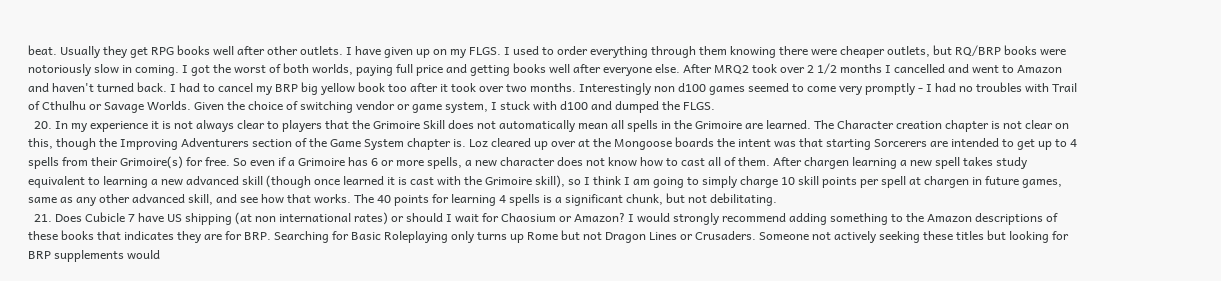beat. Usually they get RPG books well after other outlets. I have given up on my FLGS. I used to order everything through them knowing there were cheaper outlets, but RQ/BRP books were notoriously slow in coming. I got the worst of both worlds, paying full price and getting books well after everyone else. After MRQ2 took over 2 1/2 months I cancelled and went to Amazon and haven't turned back. I had to cancel my BRP big yellow book too after it took over two months. Interestingly non d100 games seemed to come very promptly - I had no troubles with Trail of Cthulhu or Savage Worlds. Given the choice of switching vendor or game system, I stuck with d100 and dumped the FLGS.
  20. In my experience it is not always clear to players that the Grimoire Skill does not automatically mean all spells in the Grimoire are learned. The Character creation chapter is not clear on this, though the Improving Adventurers section of the Game System chapter is. Loz cleared up over at the Mongoose boards the intent was that starting Sorcerers are intended to get up to 4 spells from their Grimoire(s) for free. So even if a Grimoire has 6 or more spells, a new character does not know how to cast all of them. After chargen learning a new spell takes study equivalent to learning a new advanced skill (though once learned it is cast with the Grimoire skill), so I think I am going to simply charge 10 skill points per spell at chargen in future games, same as any other advanced skill, and see how that works. The 40 points for learning 4 spells is a significant chunk, but not debilitating.
  21. Does Cubicle 7 have US shipping (at non international rates) or should I wait for Chaosium or Amazon? I would strongly recommend adding something to the Amazon descriptions of these books that indicates they are for BRP. Searching for Basic Roleplaying only turns up Rome but not Dragon Lines or Crusaders. Someone not actively seeking these titles but looking for BRP supplements would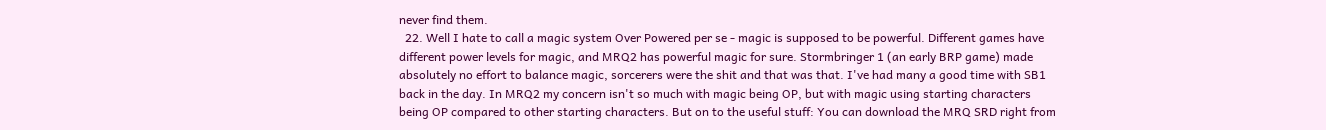never find them.
  22. Well I hate to call a magic system Over Powered per se - magic is supposed to be powerful. Different games have different power levels for magic, and MRQ2 has powerful magic for sure. Stormbringer 1 (an early BRP game) made absolutely no effort to balance magic, sorcerers were the shit and that was that. I've had many a good time with SB1 back in the day. In MRQ2 my concern isn't so much with magic being OP, but with magic using starting characters being OP compared to other starting characters. But on to the useful stuff: You can download the MRQ SRD right from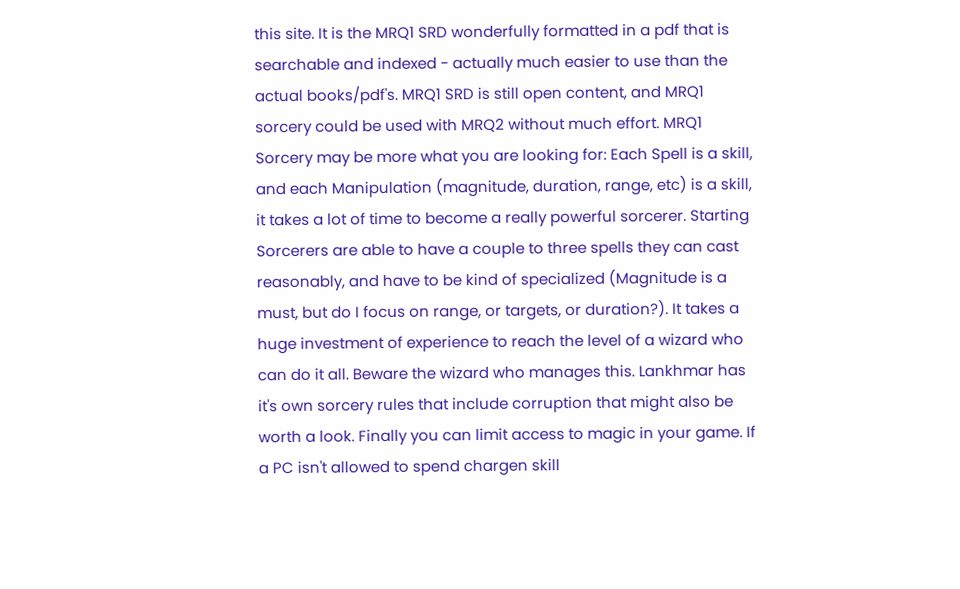this site. It is the MRQ1 SRD wonderfully formatted in a pdf that is searchable and indexed - actually much easier to use than the actual books/pdf's. MRQ1 SRD is still open content, and MRQ1 sorcery could be used with MRQ2 without much effort. MRQ1 Sorcery may be more what you are looking for: Each Spell is a skill, and each Manipulation (magnitude, duration, range, etc) is a skill, it takes a lot of time to become a really powerful sorcerer. Starting Sorcerers are able to have a couple to three spells they can cast reasonably, and have to be kind of specialized (Magnitude is a must, but do I focus on range, or targets, or duration?). It takes a huge investment of experience to reach the level of a wizard who can do it all. Beware the wizard who manages this. Lankhmar has it's own sorcery rules that include corruption that might also be worth a look. Finally you can limit access to magic in your game. If a PC isn't allowed to spend chargen skill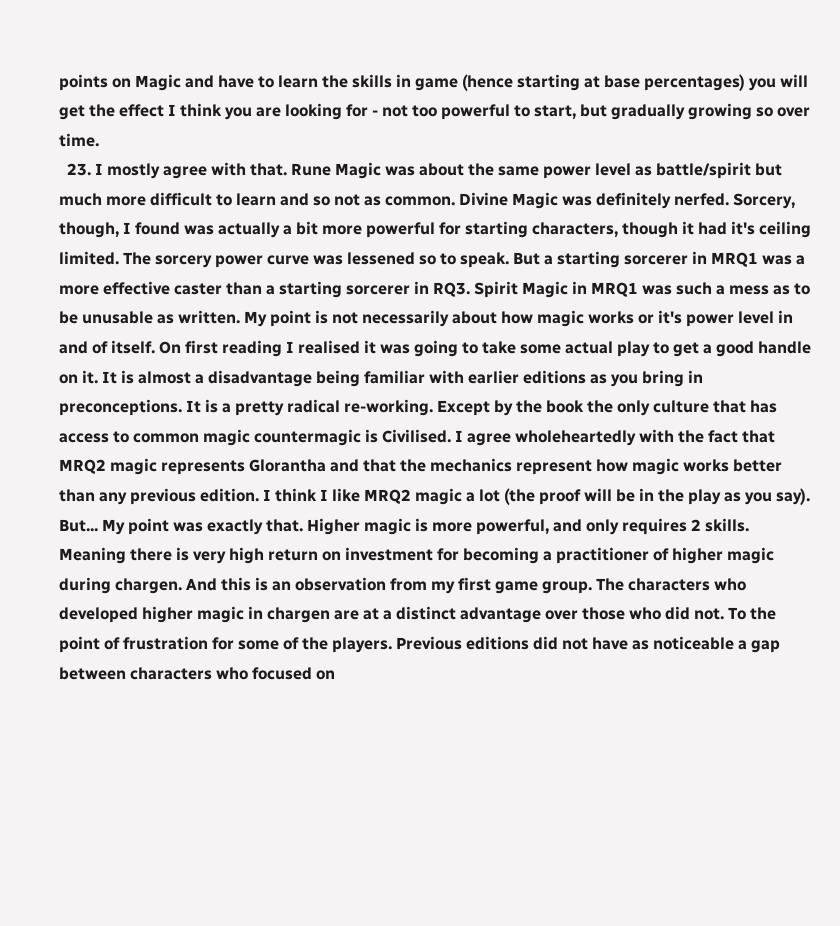points on Magic and have to learn the skills in game (hence starting at base percentages) you will get the effect I think you are looking for - not too powerful to start, but gradually growing so over time.
  23. I mostly agree with that. Rune Magic was about the same power level as battle/spirit but much more difficult to learn and so not as common. Divine Magic was definitely nerfed. Sorcery, though, I found was actually a bit more powerful for starting characters, though it had it's ceiling limited. The sorcery power curve was lessened so to speak. But a starting sorcerer in MRQ1 was a more effective caster than a starting sorcerer in RQ3. Spirit Magic in MRQ1 was such a mess as to be unusable as written. My point is not necessarily about how magic works or it's power level in and of itself. On first reading I realised it was going to take some actual play to get a good handle on it. It is almost a disadvantage being familiar with earlier editions as you bring in preconceptions. It is a pretty radical re-working. Except by the book the only culture that has access to common magic countermagic is Civilised. I agree wholeheartedly with the fact that MRQ2 magic represents Glorantha and that the mechanics represent how magic works better than any previous edition. I think I like MRQ2 magic a lot (the proof will be in the play as you say). But... My point was exactly that. Higher magic is more powerful, and only requires 2 skills. Meaning there is very high return on investment for becoming a practitioner of higher magic during chargen. And this is an observation from my first game group. The characters who developed higher magic in chargen are at a distinct advantage over those who did not. To the point of frustration for some of the players. Previous editions did not have as noticeable a gap between characters who focused on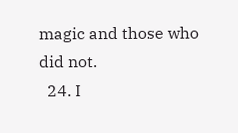magic and those who did not.
  24. I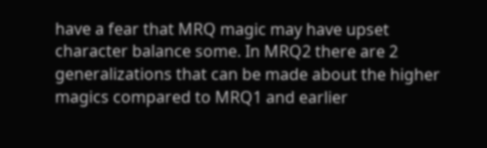have a fear that MRQ magic may have upset character balance some. In MRQ2 there are 2 generalizations that can be made about the higher magics compared to MRQ1 and earlier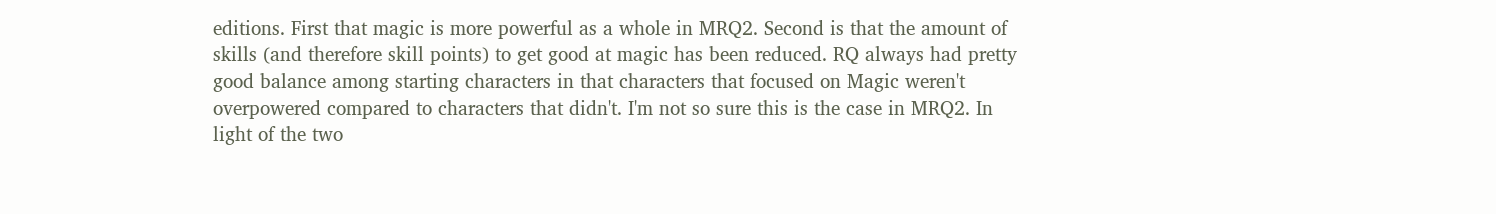editions. First that magic is more powerful as a whole in MRQ2. Second is that the amount of skills (and therefore skill points) to get good at magic has been reduced. RQ always had pretty good balance among starting characters in that characters that focused on Magic weren't overpowered compared to characters that didn't. I'm not so sure this is the case in MRQ2. In light of the two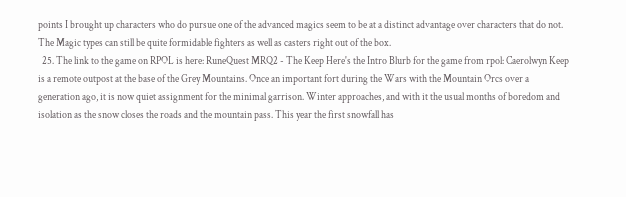points I brought up characters who do pursue one of the advanced magics seem to be at a distinct advantage over characters that do not. The Magic types can still be quite formidable fighters as well as casters right out of the box.
  25. The link to the game on RPOL is here: RuneQuest MRQ2 - The Keep Here's the Intro Blurb for the game from rpol: Caerolwyn Keep is a remote outpost at the base of the Grey Mountains. Once an important fort during the Wars with the Mountain Orcs over a generation ago, it is now quiet assignment for the minimal garrison. Winter approaches, and with it the usual months of boredom and isolation as the snow closes the roads and the mountain pass. This year the first snowfall has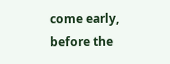come early, before the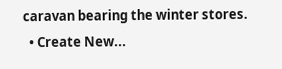caravan bearing the winter stores.
  • Create New...